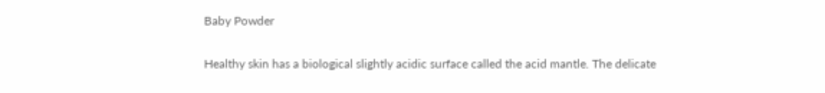Baby Powder

Healthy skin has a biological slightly acidic surface called the acid mantle. The delicate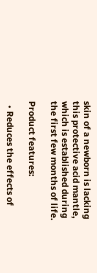skin of a newborn is lacking this protective acid mantle, which is established during the first few months of life.

Product features:

  • Reduces the effects of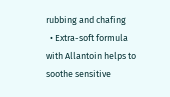rubbing and chafing
  • Extra-soft formula with Allantoin helps to soothe sensitive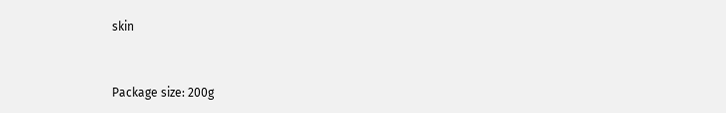skin


Package size: 200g